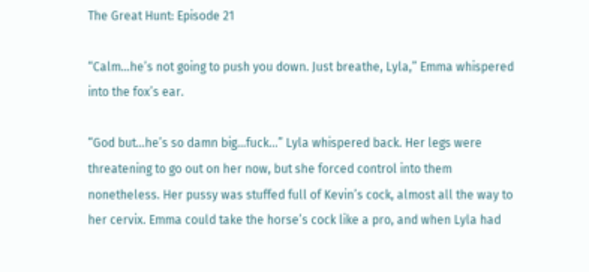The Great Hunt: Episode 21

“Calm…he’s not going to push you down. Just breathe, Lyla,” Emma whispered into the fox’s ear.

“God but…he’s so damn big…fuck…” Lyla whispered back. Her legs were threatening to go out on her now, but she forced control into them nonetheless. Her pussy was stuffed full of Kevin’s cock, almost all the way to her cervix. Emma could take the horse’s cock like a pro, and when Lyla had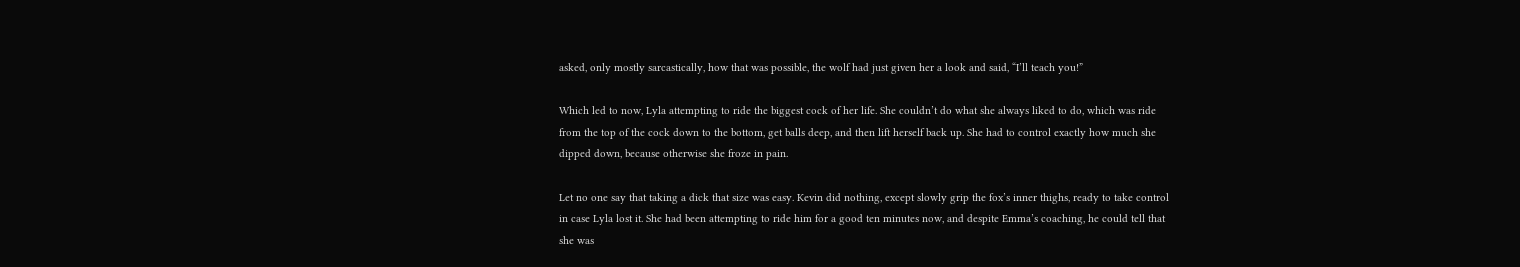asked, only mostly sarcastically, how that was possible, the wolf had just given her a look and said, “I’ll teach you!”

Which led to now, Lyla attempting to ride the biggest cock of her life. She couldn’t do what she always liked to do, which was ride from the top of the cock down to the bottom, get balls deep, and then lift herself back up. She had to control exactly how much she dipped down, because otherwise she froze in pain.

Let no one say that taking a dick that size was easy. Kevin did nothing, except slowly grip the fox’s inner thighs, ready to take control in case Lyla lost it. She had been attempting to ride him for a good ten minutes now, and despite Emma’s coaching, he could tell that she was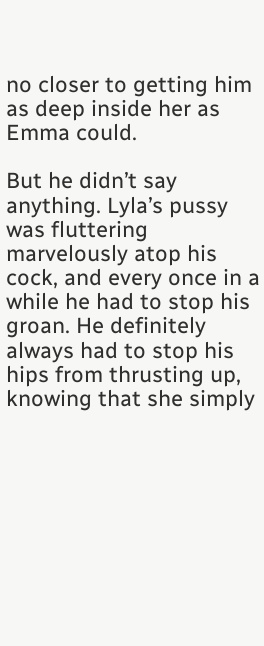no closer to getting him as deep inside her as Emma could.

But he didn’t say anything. Lyla’s pussy was fluttering marvelously atop his cock, and every once in a while he had to stop his groan. He definitely always had to stop his hips from thrusting up, knowing that she simply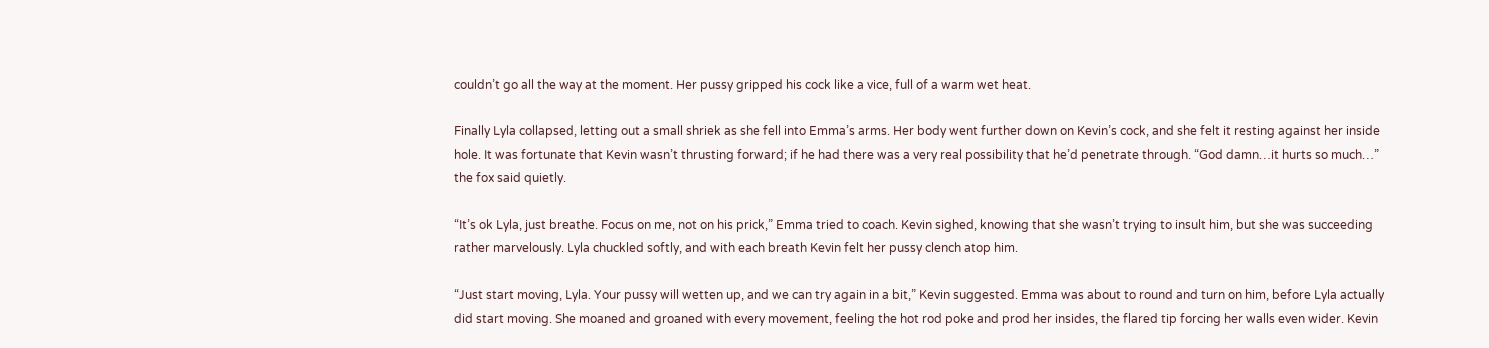couldn’t go all the way at the moment. Her pussy gripped his cock like a vice, full of a warm wet heat.

Finally Lyla collapsed, letting out a small shriek as she fell into Emma’s arms. Her body went further down on Kevin’s cock, and she felt it resting against her inside hole. It was fortunate that Kevin wasn’t thrusting forward; if he had there was a very real possibility that he’d penetrate through. “God damn…it hurts so much…” the fox said quietly.

“It’s ok Lyla, just breathe. Focus on me, not on his prick,” Emma tried to coach. Kevin sighed, knowing that she wasn’t trying to insult him, but she was succeeding rather marvelously. Lyla chuckled softly, and with each breath Kevin felt her pussy clench atop him.

“Just start moving, Lyla. Your pussy will wetten up, and we can try again in a bit,” Kevin suggested. Emma was about to round and turn on him, before Lyla actually did start moving. She moaned and groaned with every movement, feeling the hot rod poke and prod her insides, the flared tip forcing her walls even wider. Kevin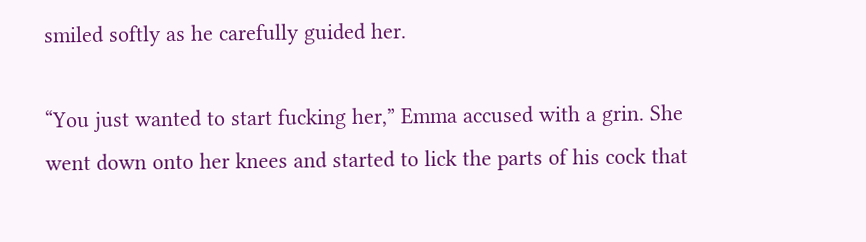smiled softly as he carefully guided her.

“You just wanted to start fucking her,” Emma accused with a grin. She went down onto her knees and started to lick the parts of his cock that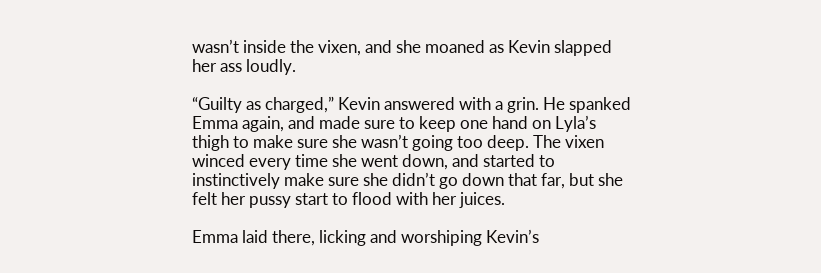wasn’t inside the vixen, and she moaned as Kevin slapped her ass loudly.

“Guilty as charged,” Kevin answered with a grin. He spanked Emma again, and made sure to keep one hand on Lyla’s thigh to make sure she wasn’t going too deep. The vixen winced every time she went down, and started to instinctively make sure she didn’t go down that far, but she felt her pussy start to flood with her juices.

Emma laid there, licking and worshiping Kevin’s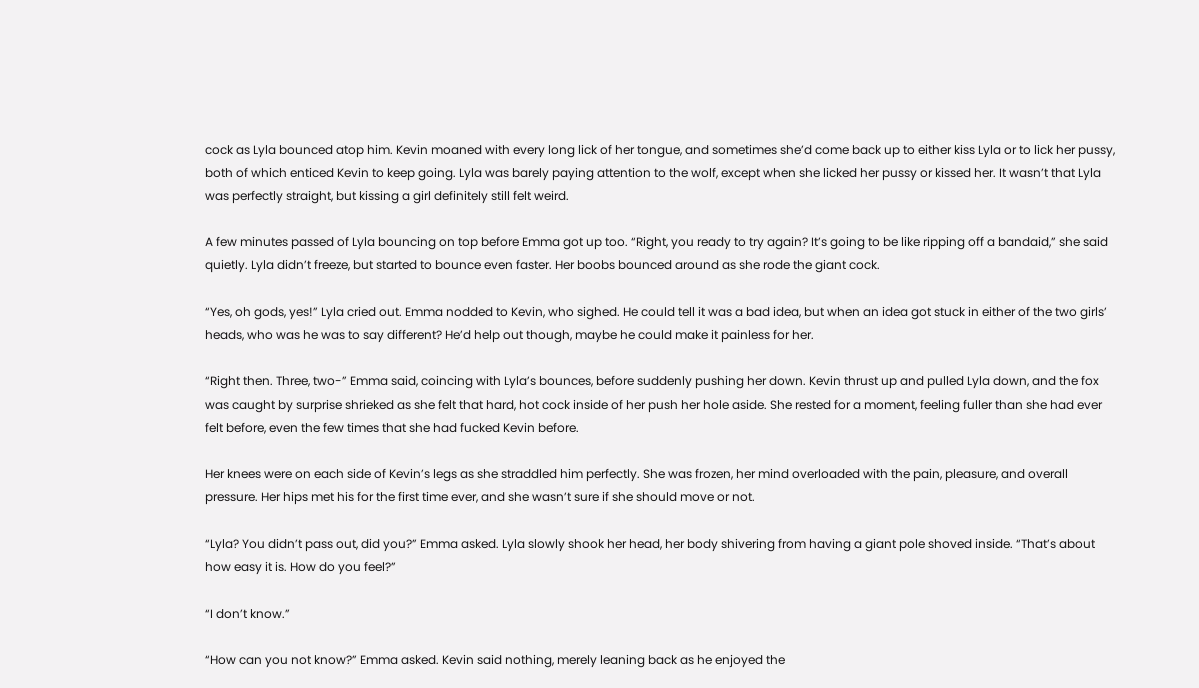cock as Lyla bounced atop him. Kevin moaned with every long lick of her tongue, and sometimes she’d come back up to either kiss Lyla or to lick her pussy, both of which enticed Kevin to keep going. Lyla was barely paying attention to the wolf, except when she licked her pussy or kissed her. It wasn’t that Lyla was perfectly straight, but kissing a girl definitely still felt weird.

A few minutes passed of Lyla bouncing on top before Emma got up too. “Right, you ready to try again? It’s going to be like ripping off a bandaid,” she said quietly. Lyla didn’t freeze, but started to bounce even faster. Her boobs bounced around as she rode the giant cock.

“Yes, oh gods, yes!” Lyla cried out. Emma nodded to Kevin, who sighed. He could tell it was a bad idea, but when an idea got stuck in either of the two girls’ heads, who was he was to say different? He’d help out though, maybe he could make it painless for her.

“Right then. Three, two-” Emma said, coincing with Lyla’s bounces, before suddenly pushing her down. Kevin thrust up and pulled Lyla down, and the fox was caught by surprise shrieked as she felt that hard, hot cock inside of her push her hole aside. She rested for a moment, feeling fuller than she had ever felt before, even the few times that she had fucked Kevin before.

Her knees were on each side of Kevin’s legs as she straddled him perfectly. She was frozen, her mind overloaded with the pain, pleasure, and overall pressure. Her hips met his for the first time ever, and she wasn’t sure if she should move or not.

“Lyla? You didn’t pass out, did you?” Emma asked. Lyla slowly shook her head, her body shivering from having a giant pole shoved inside. “That’s about how easy it is. How do you feel?”

“I don’t know.”

“How can you not know?” Emma asked. Kevin said nothing, merely leaning back as he enjoyed the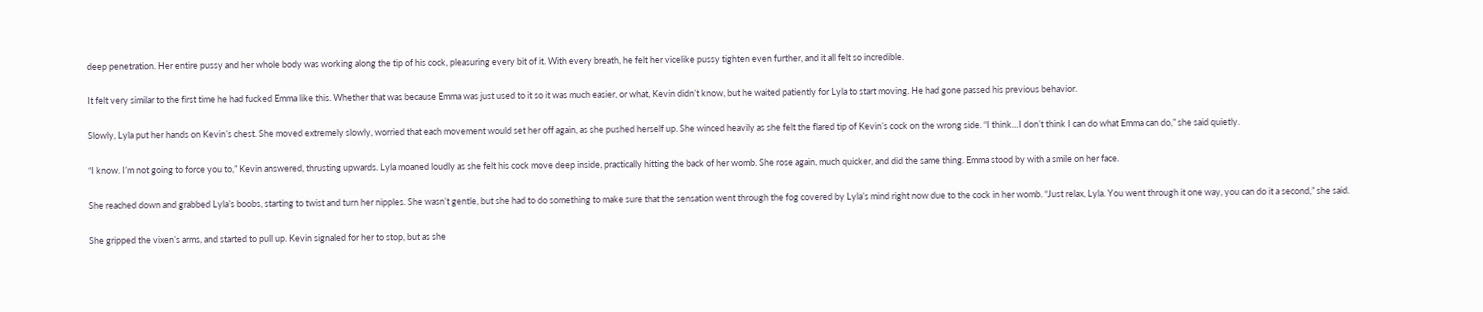deep penetration. Her entire pussy and her whole body was working along the tip of his cock, pleasuring every bit of it. With every breath, he felt her vicelike pussy tighten even further, and it all felt so incredible.

It felt very similar to the first time he had fucked Emma like this. Whether that was because Emma was just used to it so it was much easier, or what, Kevin didn’t know, but he waited patiently for Lyla to start moving. He had gone passed his previous behavior.

Slowly, Lyla put her hands on Kevin’s chest. She moved extremely slowly, worried that each movement would set her off again, as she pushed herself up. She winced heavily as she felt the flared tip of Kevin’s cock on the wrong side. “I think…I don’t think I can do what Emma can do,” she said quietly.

“I know. I’m not going to force you to,” Kevin answered, thrusting upwards. Lyla moaned loudly as she felt his cock move deep inside, practically hitting the back of her womb. She rose again, much quicker, and did the same thing. Emma stood by with a smile on her face.

She reached down and grabbed Lyla’s boobs, starting to twist and turn her nipples. She wasn’t gentle, but she had to do something to make sure that the sensation went through the fog covered by Lyla’s mind right now due to the cock in her womb. “Just relax, Lyla. You went through it one way, you can do it a second,” she said.

She gripped the vixen’s arms, and started to pull up. Kevin signaled for her to stop, but as she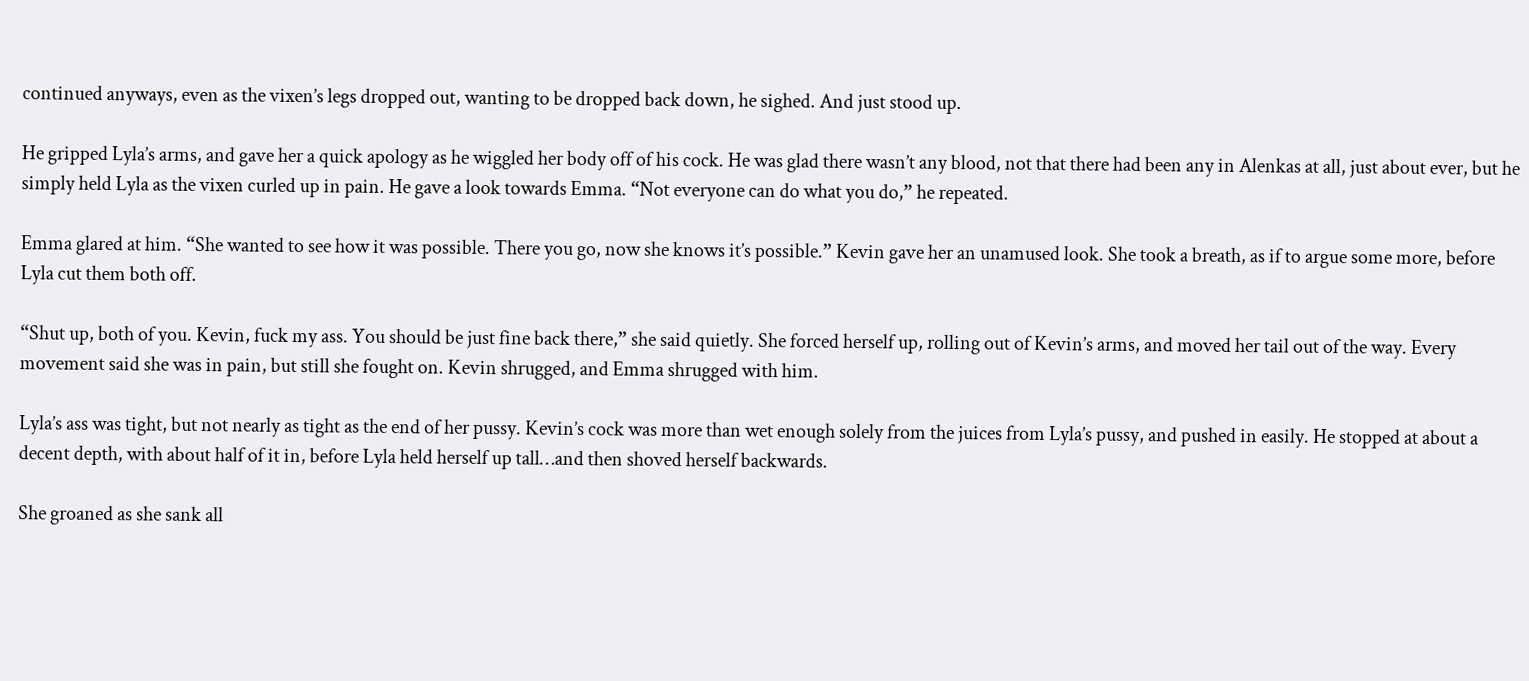continued anyways, even as the vixen’s legs dropped out, wanting to be dropped back down, he sighed. And just stood up.

He gripped Lyla’s arms, and gave her a quick apology as he wiggled her body off of his cock. He was glad there wasn’t any blood, not that there had been any in Alenkas at all, just about ever, but he simply held Lyla as the vixen curled up in pain. He gave a look towards Emma. “Not everyone can do what you do,” he repeated.

Emma glared at him. “She wanted to see how it was possible. There you go, now she knows it’s possible.” Kevin gave her an unamused look. She took a breath, as if to argue some more, before Lyla cut them both off.

“Shut up, both of you. Kevin, fuck my ass. You should be just fine back there,” she said quietly. She forced herself up, rolling out of Kevin’s arms, and moved her tail out of the way. Every movement said she was in pain, but still she fought on. Kevin shrugged, and Emma shrugged with him.

Lyla’s ass was tight, but not nearly as tight as the end of her pussy. Kevin’s cock was more than wet enough solely from the juices from Lyla’s pussy, and pushed in easily. He stopped at about a decent depth, with about half of it in, before Lyla held herself up tall…and then shoved herself backwards.

She groaned as she sank all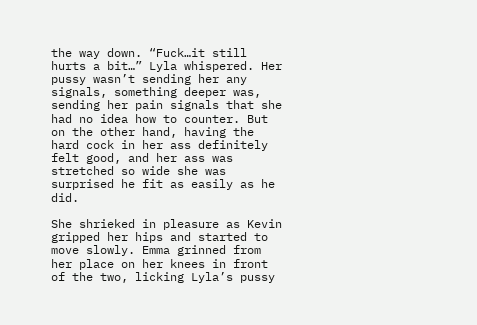the way down. “Fuck…it still hurts a bit…” Lyla whispered. Her pussy wasn’t sending her any signals, something deeper was, sending her pain signals that she had no idea how to counter. But on the other hand, having the hard cock in her ass definitely felt good, and her ass was stretched so wide she was surprised he fit as easily as he did.

She shrieked in pleasure as Kevin gripped her hips and started to move slowly. Emma grinned from her place on her knees in front of the two, licking Lyla’s pussy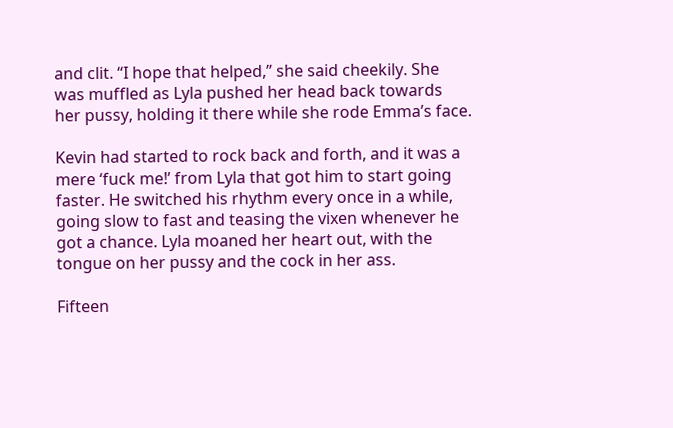and clit. “I hope that helped,” she said cheekily. She was muffled as Lyla pushed her head back towards her pussy, holding it there while she rode Emma’s face.

Kevin had started to rock back and forth, and it was a mere ‘fuck me!’ from Lyla that got him to start going faster. He switched his rhythm every once in a while, going slow to fast and teasing the vixen whenever he got a chance. Lyla moaned her heart out, with the tongue on her pussy and the cock in her ass.

Fifteen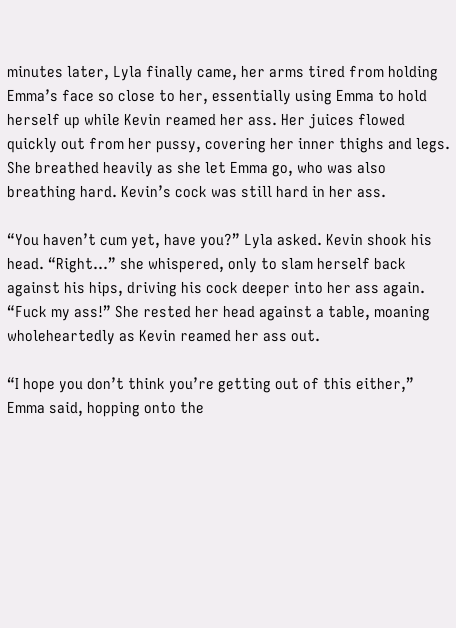minutes later, Lyla finally came, her arms tired from holding Emma’s face so close to her, essentially using Emma to hold herself up while Kevin reamed her ass. Her juices flowed quickly out from her pussy, covering her inner thighs and legs. She breathed heavily as she let Emma go, who was also breathing hard. Kevin’s cock was still hard in her ass.

“You haven’t cum yet, have you?” Lyla asked. Kevin shook his head. “Right…” she whispered, only to slam herself back against his hips, driving his cock deeper into her ass again. “Fuck my ass!” She rested her head against a table, moaning wholeheartedly as Kevin reamed her ass out.

“I hope you don’t think you’re getting out of this either,” Emma said, hopping onto the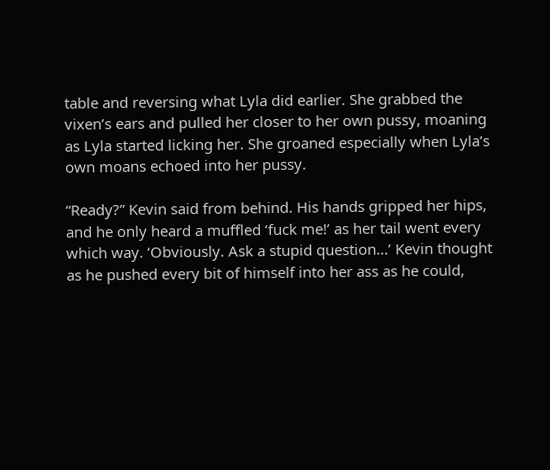table and reversing what Lyla did earlier. She grabbed the vixen’s ears and pulled her closer to her own pussy, moaning as Lyla started licking her. She groaned especially when Lyla’s own moans echoed into her pussy.

“Ready?” Kevin said from behind. His hands gripped her hips, and he only heard a muffled ‘fuck me!’ as her tail went every which way. ‘Obviously. Ask a stupid question…’ Kevin thought as he pushed every bit of himself into her ass as he could,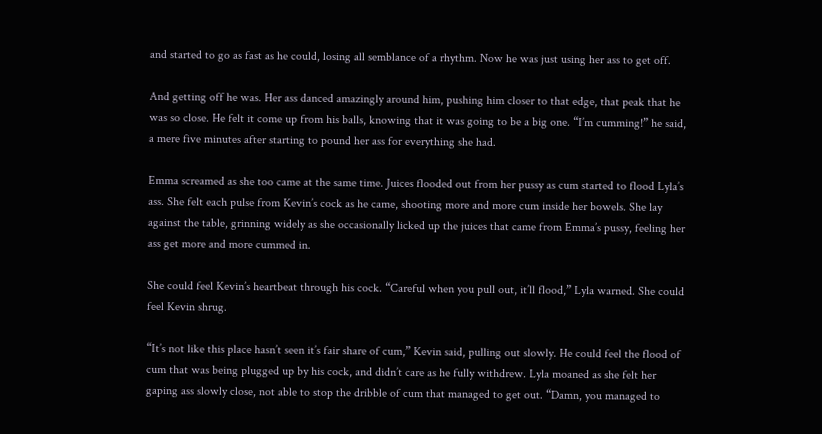and started to go as fast as he could, losing all semblance of a rhythm. Now he was just using her ass to get off.

And getting off he was. Her ass danced amazingly around him, pushing him closer to that edge, that peak that he was so close. He felt it come up from his balls, knowing that it was going to be a big one. “I’m cumming!” he said, a mere five minutes after starting to pound her ass for everything she had.

Emma screamed as she too came at the same time. Juices flooded out from her pussy as cum started to flood Lyla’s ass. She felt each pulse from Kevin’s cock as he came, shooting more and more cum inside her bowels. She lay against the table, grinning widely as she occasionally licked up the juices that came from Emma’s pussy, feeling her ass get more and more cummed in.

She could feel Kevin’s heartbeat through his cock. “Careful when you pull out, it’ll flood,” Lyla warned. She could feel Kevin shrug.

“It’s not like this place hasn’t seen it’s fair share of cum,” Kevin said, pulling out slowly. He could feel the flood of cum that was being plugged up by his cock, and didn’t care as he fully withdrew. Lyla moaned as she felt her gaping ass slowly close, not able to stop the dribble of cum that managed to get out. “Damn, you managed to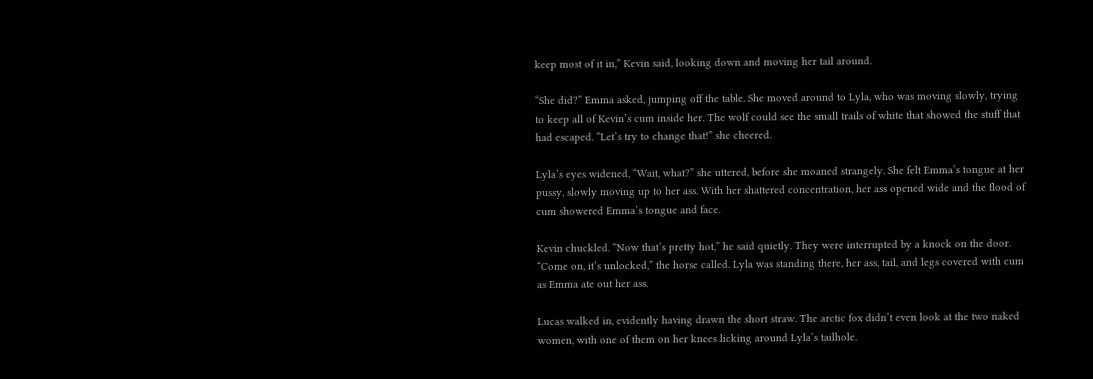keep most of it in,” Kevin said, looking down and moving her tail around.

“She did?” Emma asked, jumping off the table. She moved around to Lyla, who was moving slowly, trying to keep all of Kevin’s cum inside her. The wolf could see the small trails of white that showed the stuff that had escaped. “Let’s try to change that!” she cheered.

Lyla’s eyes widened, “Wait, what?” she uttered, before she moaned strangely. She felt Emma’s tongue at her pussy, slowly moving up to her ass. With her shattered concentration, her ass opened wide and the flood of cum showered Emma’s tongue and face.

Kevin chuckled. “Now that’s pretty hot,” he said quietly. They were interrupted by a knock on the door. “Come on, it’s unlocked,” the horse called. Lyla was standing there, her ass, tail, and legs covered with cum as Emma ate out her ass.

Lucas walked in, evidently having drawn the short straw. The arctic fox didn’t even look at the two naked women, with one of them on her knees licking around Lyla’s tailhole.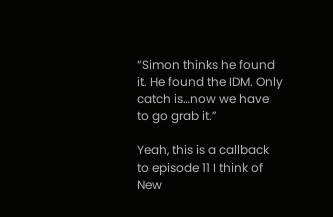“Simon thinks he found it. He found the IDM. Only catch is…now we have to go grab it.”

Yeah, this is a callback to episode 11 I think of New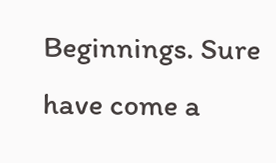Beginnings. Sure have come a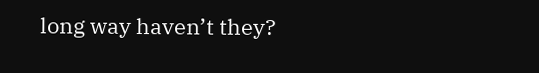long way haven’t they?